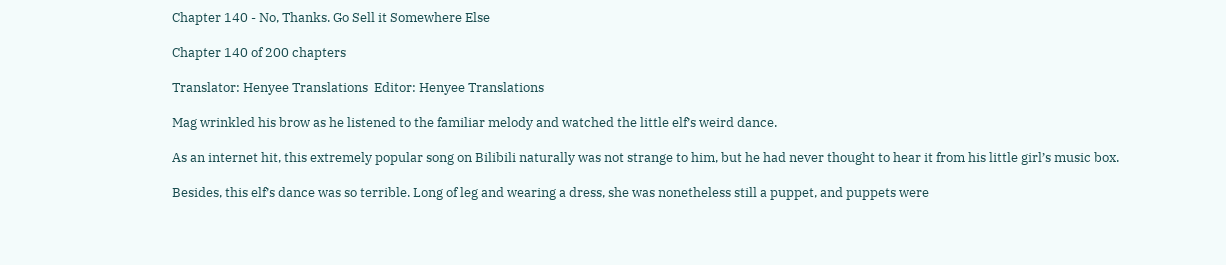Chapter 140 - No, Thanks. Go Sell it Somewhere Else

Chapter 140 of 200 chapters

Translator: Henyee Translations  Editor: Henyee Translations

Mag wrinkled his brow as he listened to the familiar melody and watched the little elf’s weird dance.

As an internet hit, this extremely popular song on Bilibili naturally was not strange to him, but he had never thought to hear it from his little girl’s music box.

Besides, this elf’s dance was so terrible. Long of leg and wearing a dress, she was nonetheless still a puppet, and puppets were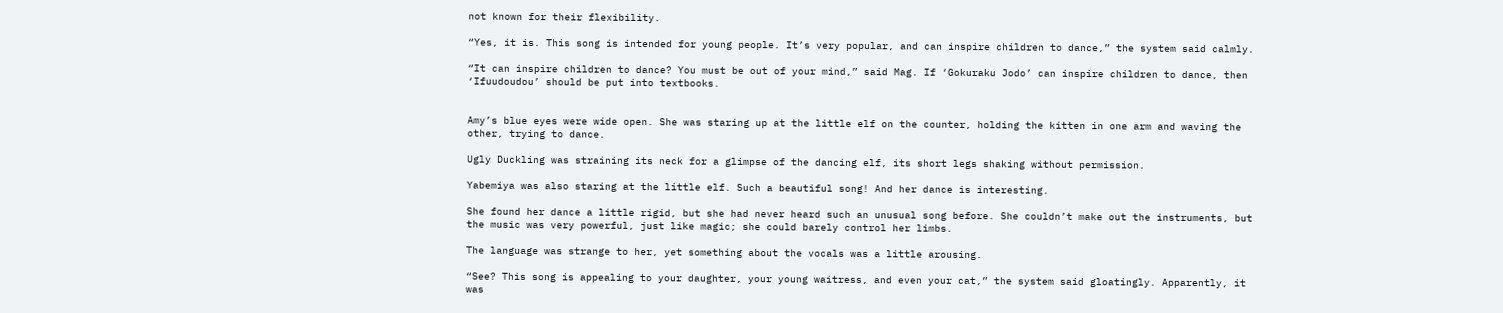not known for their flexibility.

“Yes, it is. This song is intended for young people. It’s very popular, and can inspire children to dance,” the system said calmly.

“It can inspire children to dance? You must be out of your mind,” said Mag. If ‘Gokuraku Jodo’ can inspire children to dance, then ‘Ifuudoudou’ should be put into textbooks.


Amy’s blue eyes were wide open. She was staring up at the little elf on the counter, holding the kitten in one arm and waving the other, trying to dance.

Ugly Duckling was straining its neck for a glimpse of the dancing elf, its short legs shaking without permission.

Yabemiya was also staring at the little elf. Such a beautiful song! And her dance is interesting.

She found her dance a little rigid, but she had never heard such an unusual song before. She couldn’t make out the instruments, but the music was very powerful, just like magic; she could barely control her limbs.

The language was strange to her, yet something about the vocals was a little arousing.

“See? This song is appealing to your daughter, your young waitress, and even your cat,” the system said gloatingly. Apparently, it was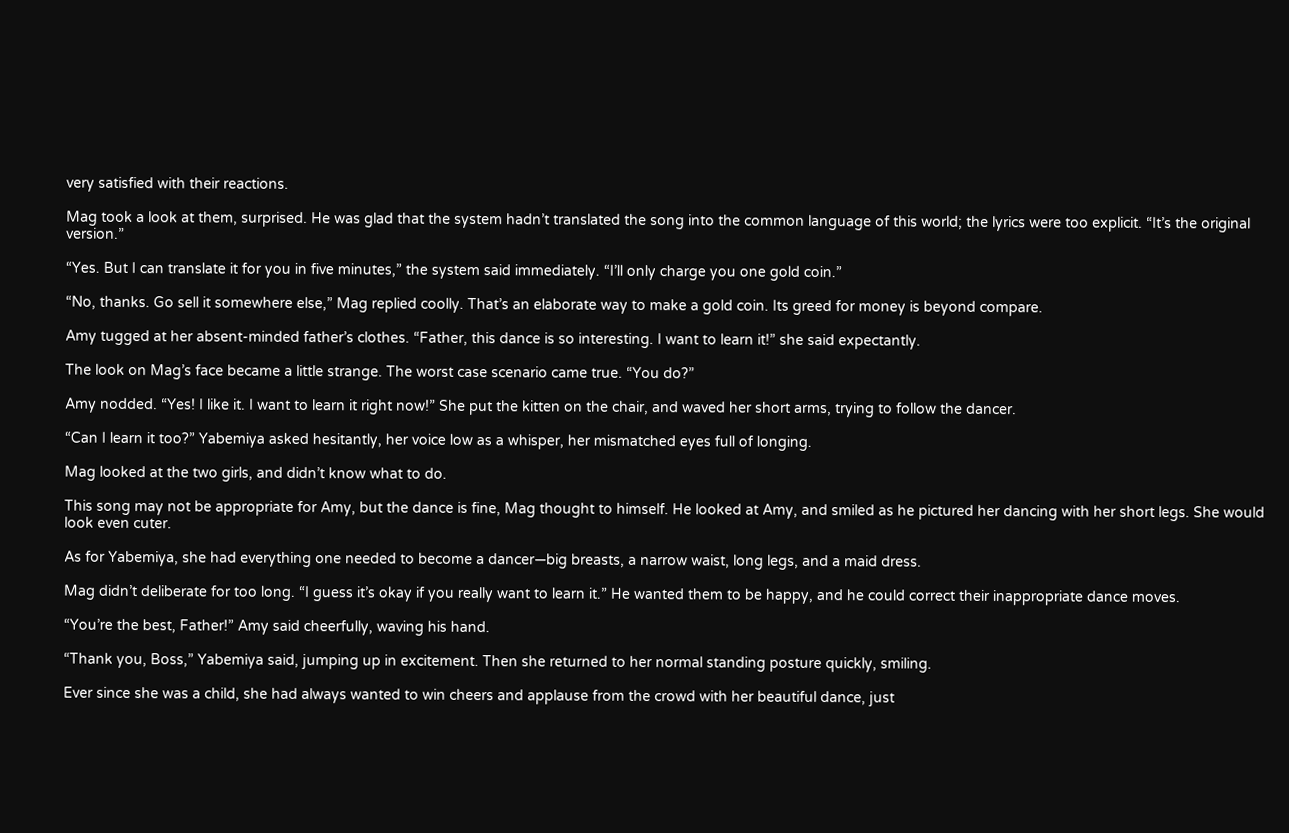very satisfied with their reactions.

Mag took a look at them, surprised. He was glad that the system hadn’t translated the song into the common language of this world; the lyrics were too explicit. “It’s the original version.”

“Yes. But I can translate it for you in five minutes,” the system said immediately. “I’ll only charge you one gold coin.”

“No, thanks. Go sell it somewhere else,” Mag replied coolly. That’s an elaborate way to make a gold coin. Its greed for money is beyond compare.

Amy tugged at her absent-minded father’s clothes. “Father, this dance is so interesting. I want to learn it!” she said expectantly.

The look on Mag’s face became a little strange. The worst case scenario came true. “You do?”

Amy nodded. “Yes! I like it. I want to learn it right now!” She put the kitten on the chair, and waved her short arms, trying to follow the dancer.

“Can I learn it too?” Yabemiya asked hesitantly, her voice low as a whisper, her mismatched eyes full of longing.

Mag looked at the two girls, and didn’t know what to do.

This song may not be appropriate for Amy, but the dance is fine, Mag thought to himself. He looked at Amy, and smiled as he pictured her dancing with her short legs. She would look even cuter.

As for Yabemiya, she had everything one needed to become a dancer—big breasts, a narrow waist, long legs, and a maid dress.

Mag didn’t deliberate for too long. “I guess it’s okay if you really want to learn it.” He wanted them to be happy, and he could correct their inappropriate dance moves.

“You’re the best, Father!” Amy said cheerfully, waving his hand.

“Thank you, Boss,” Yabemiya said, jumping up in excitement. Then she returned to her normal standing posture quickly, smiling.

Ever since she was a child, she had always wanted to win cheers and applause from the crowd with her beautiful dance, just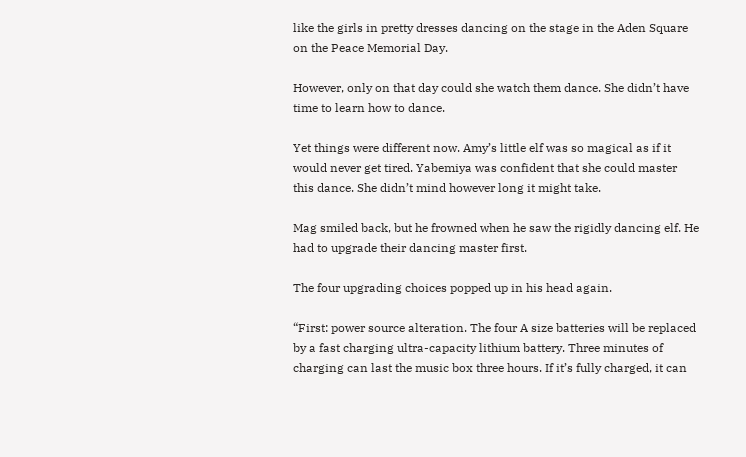like the girls in pretty dresses dancing on the stage in the Aden Square on the Peace Memorial Day.

However, only on that day could she watch them dance. She didn’t have time to learn how to dance.

Yet things were different now. Amy’s little elf was so magical as if it would never get tired. Yabemiya was confident that she could master this dance. She didn’t mind however long it might take.

Mag smiled back, but he frowned when he saw the rigidly dancing elf. He had to upgrade their dancing master first.

The four upgrading choices popped up in his head again.

“First: power source alteration. The four A size batteries will be replaced by a fast charging ultra-capacity lithium battery. Three minutes of charging can last the music box three hours. If it’s fully charged, it can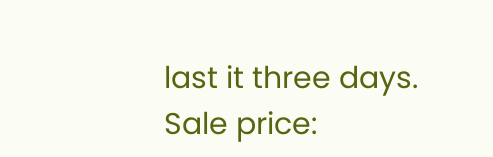last it three days. Sale price: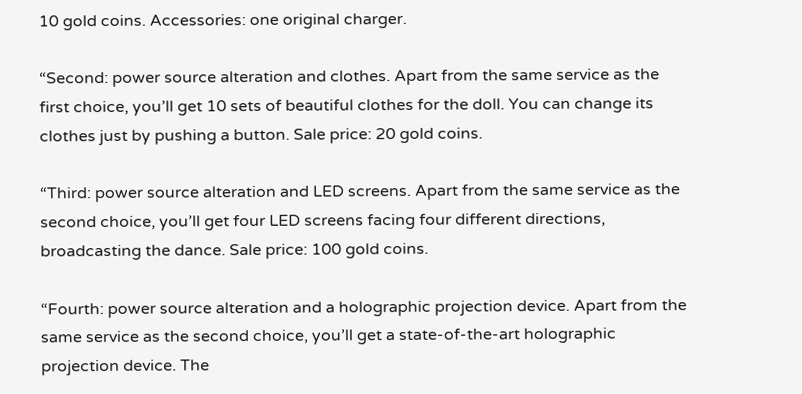10 gold coins. Accessories: one original charger.

“Second: power source alteration and clothes. Apart from the same service as the first choice, you’ll get 10 sets of beautiful clothes for the doll. You can change its clothes just by pushing a button. Sale price: 20 gold coins.

“Third: power source alteration and LED screens. Apart from the same service as the second choice, you’ll get four LED screens facing four different directions, broadcasting the dance. Sale price: 100 gold coins.

“Fourth: power source alteration and a holographic projection device. Apart from the same service as the second choice, you’ll get a state-of-the-art holographic projection device. The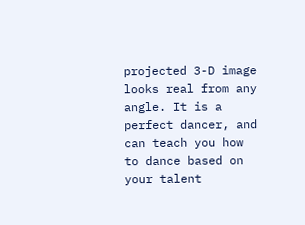projected 3-D image looks real from any angle. It is a perfect dancer, and can teach you how to dance based on your talent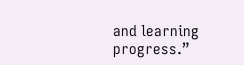and learning progress.”